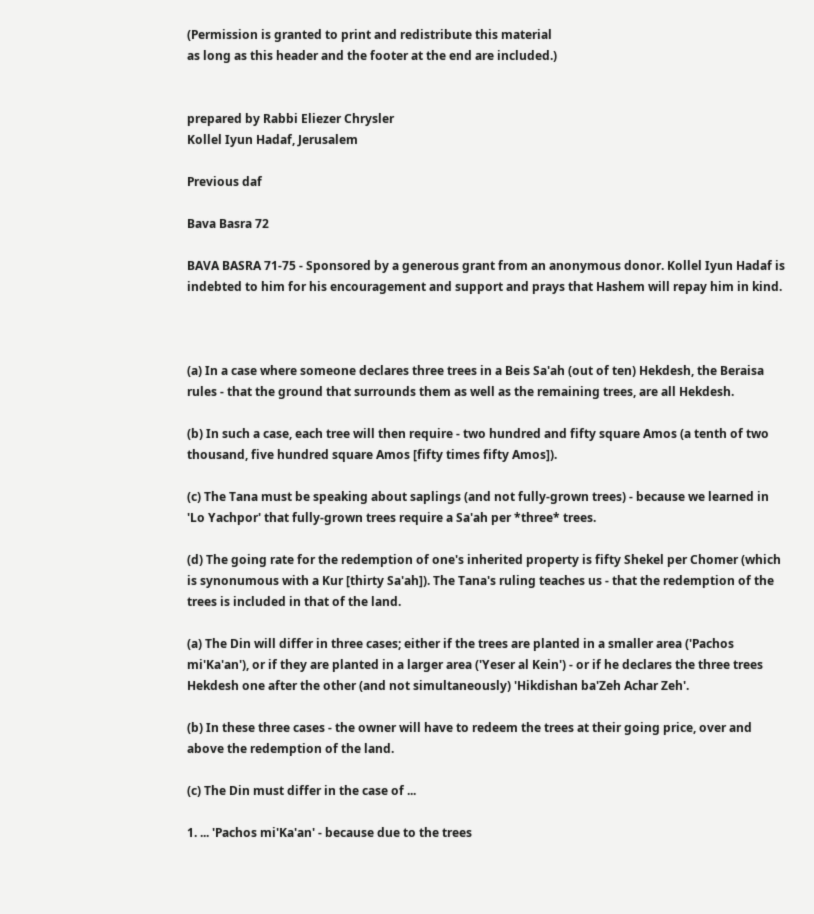(Permission is granted to print and redistribute this material
as long as this header and the footer at the end are included.)


prepared by Rabbi Eliezer Chrysler
Kollel Iyun Hadaf, Jerusalem

Previous daf

Bava Basra 72

BAVA BASRA 71-75 - Sponsored by a generous grant from an anonymous donor. Kollel Iyun Hadaf is indebted to him for his encouragement and support and prays that Hashem will repay him in kind.



(a) In a case where someone declares three trees in a Beis Sa'ah (out of ten) Hekdesh, the Beraisa rules - that the ground that surrounds them as well as the remaining trees, are all Hekdesh.

(b) In such a case, each tree will then require - two hundred and fifty square Amos (a tenth of two thousand, five hundred square Amos [fifty times fifty Amos]).

(c) The Tana must be speaking about saplings (and not fully-grown trees) - because we learned in 'Lo Yachpor' that fully-grown trees require a Sa'ah per *three* trees.

(d) The going rate for the redemption of one's inherited property is fifty Shekel per Chomer (which is synonumous with a Kur [thirty Sa'ah]). The Tana's ruling teaches us - that the redemption of the trees is included in that of the land.

(a) The Din will differ in three cases; either if the trees are planted in a smaller area ('Pachos mi'Ka'an'), or if they are planted in a larger area ('Yeser al Kein') - or if he declares the three trees Hekdesh one after the other (and not simultaneously) 'Hikdishan ba'Zeh Achar Zeh'.

(b) In these three cases - the owner will have to redeem the trees at their going price, over and above the redemption of the land.

(c) The Din must differ in the case of ...

1. ... 'Pachos mi'Ka'an' - because due to the trees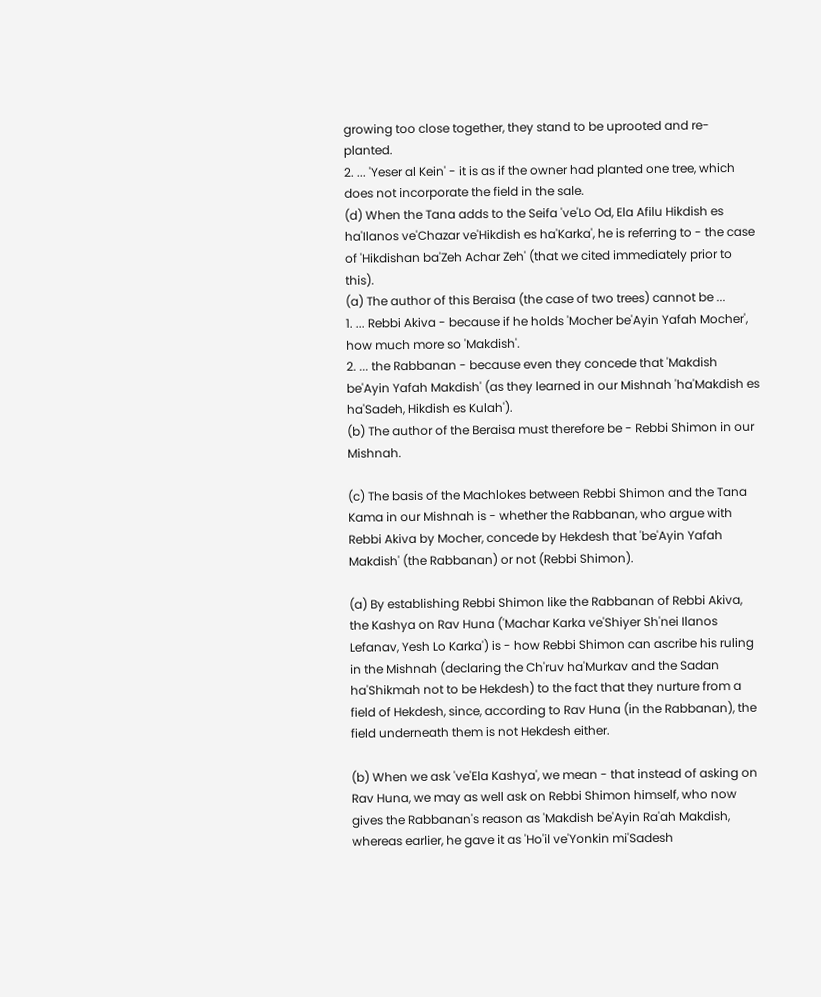growing too close together, they stand to be uprooted and re-planted.
2. ... 'Yeser al Kein' - it is as if the owner had planted one tree, which does not incorporate the field in the sale.
(d) When the Tana adds to the Seifa 've'Lo Od, Ela Afilu Hikdish es ha'Ilanos ve'Chazar ve'Hikdish es ha'Karka', he is referring to - the case of 'Hikdishan ba'Zeh Achar Zeh' (that we cited immediately prior to this).
(a) The author of this Beraisa (the case of two trees) cannot be ...
1. ... Rebbi Akiva - because if he holds 'Mocher be'Ayin Yafah Mocher', how much more so 'Makdish'.
2. ... the Rabbanan - because even they concede that 'Makdish be'Ayin Yafah Makdish' (as they learned in our Mishnah 'ha'Makdish es ha'Sadeh, Hikdish es Kulah').
(b) The author of the Beraisa must therefore be - Rebbi Shimon in our Mishnah.

(c) The basis of the Machlokes between Rebbi Shimon and the Tana Kama in our Mishnah is - whether the Rabbanan, who argue with Rebbi Akiva by Mocher, concede by Hekdesh that 'be'Ayin Yafah Makdish' (the Rabbanan) or not (Rebbi Shimon).

(a) By establishing Rebbi Shimon like the Rabbanan of Rebbi Akiva, the Kashya on Rav Huna ('Machar Karka ve'Shiyer Sh'nei Ilanos Lefanav, Yesh Lo Karka') is - how Rebbi Shimon can ascribe his ruling in the Mishnah (declaring the Ch'ruv ha'Murkav and the Sadan ha'Shikmah not to be Hekdesh) to the fact that they nurture from a field of Hekdesh, since, according to Rav Huna (in the Rabbanan), the field underneath them is not Hekdesh either.

(b) When we ask 've'Ela Kashya', we mean - that instead of asking on Rav Huna, we may as well ask on Rebbi Shimon himself, who now gives the Rabbanan's reason as 'Makdish be'Ayin Ra'ah Makdish, whereas earlier, he gave it as 'Ho'il ve'Yonkin mi'Sadesh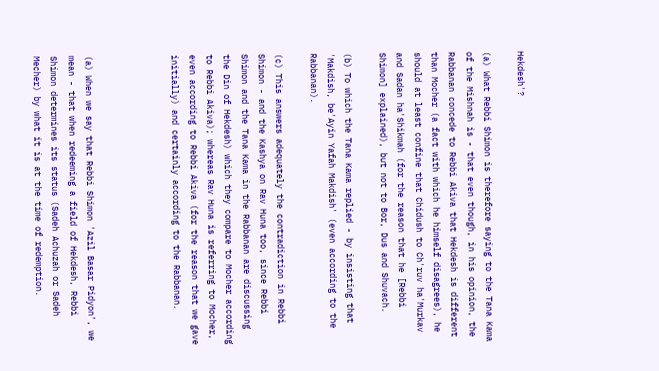Hekdesh'?

(a) What Rebbi Shimon is therefore saying to the Tana Kama of the Mishnah is - that even though, in his opinion, the Rabbanan concede to Rebbi Akiva that Hekdesh is different than Mocher (a fact with which he himself disagrees), he should at least confine that Chidush to Ch'ruv ha'Murkav and Sadan ha'Shikmah (for the reason that he [Rebbi Shimon] explained), but not to Bor, Dus and Shuvach.

(b) To which the Tana Kama replied - by insisting that 'Makdish, be'Ayin Yafah Makdish' (even according to the Rabbanan).

(c) This answers adequately the contradiction in Rebbi Shimon - and the Kashya on Rav Huna too, since Rebbi Shimon and the Tana Kama in the Rabbanan are discussing the Din of Hekdesh) which they compare to Mocher according to Rebbi Akiva); whereas Rav Huna is referring to Mocher, even according to Rebbi Akiva (for the reason that we gave initially) and certainly according to the Rabbanan.




(a) When we say that Rebbi Shimon 'Azil Basar Pidyon', we mean - that when redeeming a field of Hekdesh, Rebbi Shimon determines its status (Sadeh Achuzah or Sadeh Mecher) by what it is at the time of redemption.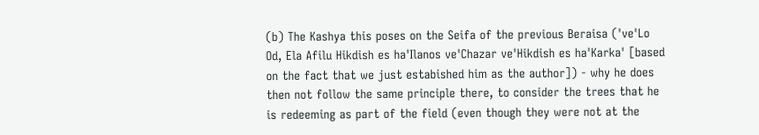(b) The Kashya this poses on the Seifa of the previous Beraisa ('ve'Lo Od, Ela Afilu Hikdish es ha'Ilanos ve'Chazar ve'Hikdish es ha'Karka' [based on the fact that we just estabished him as the author]) - why he does then not follow the same principle there, to consider the trees that he is redeeming as part of the field (even though they were not at the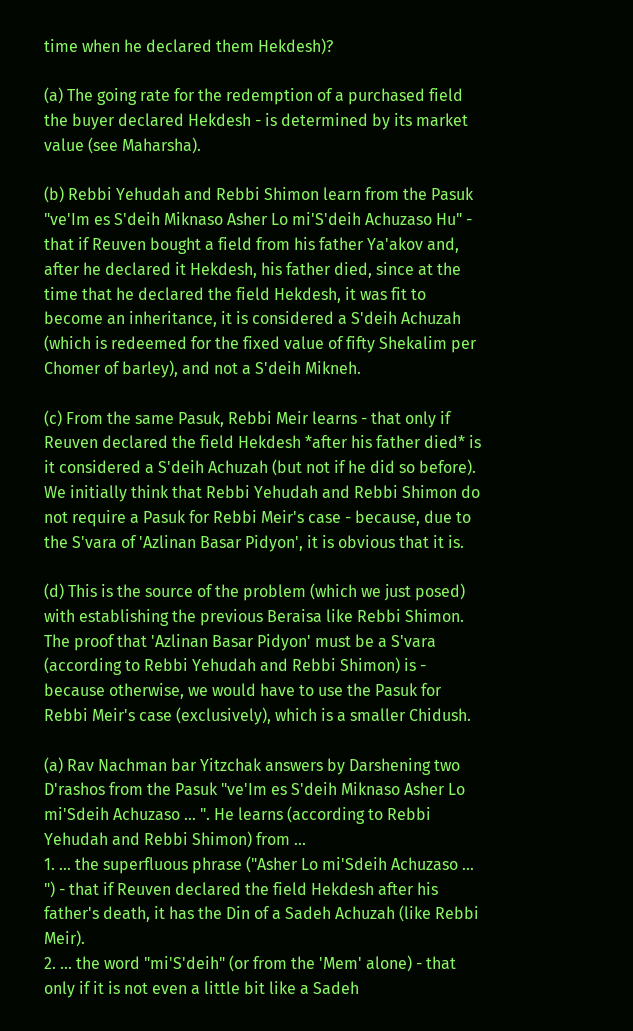time when he declared them Hekdesh)?

(a) The going rate for the redemption of a purchased field the buyer declared Hekdesh - is determined by its market value (see Maharsha).

(b) Rebbi Yehudah and Rebbi Shimon learn from the Pasuk "ve'Im es S'deih Miknaso Asher Lo mi'S'deih Achuzaso Hu" - that if Reuven bought a field from his father Ya'akov and, after he declared it Hekdesh, his father died, since at the time that he declared the field Hekdesh, it was fit to become an inheritance, it is considered a S'deih Achuzah (which is redeemed for the fixed value of fifty Shekalim per Chomer of barley), and not a S'deih Mikneh.

(c) From the same Pasuk, Rebbi Meir learns - that only if Reuven declared the field Hekdesh *after his father died* is it considered a S'deih Achuzah (but not if he did so before). We initially think that Rebbi Yehudah and Rebbi Shimon do not require a Pasuk for Rebbi Meir's case - because, due to the S'vara of 'Azlinan Basar Pidyon', it is obvious that it is.

(d) This is the source of the problem (which we just posed) with establishing the previous Beraisa like Rebbi Shimon. The proof that 'Azlinan Basar Pidyon' must be a S'vara (according to Rebbi Yehudah and Rebbi Shimon) is - because otherwise, we would have to use the Pasuk for Rebbi Meir's case (exclusively), which is a smaller Chidush.

(a) Rav Nachman bar Yitzchak answers by Darshening two D'rashos from the Pasuk "ve'Im es S'deih Miknaso Asher Lo mi'Sdeih Achuzaso ... ". He learns (according to Rebbi Yehudah and Rebbi Shimon) from ...
1. ... the superfluous phrase ("Asher Lo mi'Sdeih Achuzaso ... ") - that if Reuven declared the field Hekdesh after his father's death, it has the Din of a Sadeh Achuzah (like Rebbi Meir).
2. ... the word "mi'S'deih" (or from the 'Mem' alone) - that only if it is not even a little bit like a Sadeh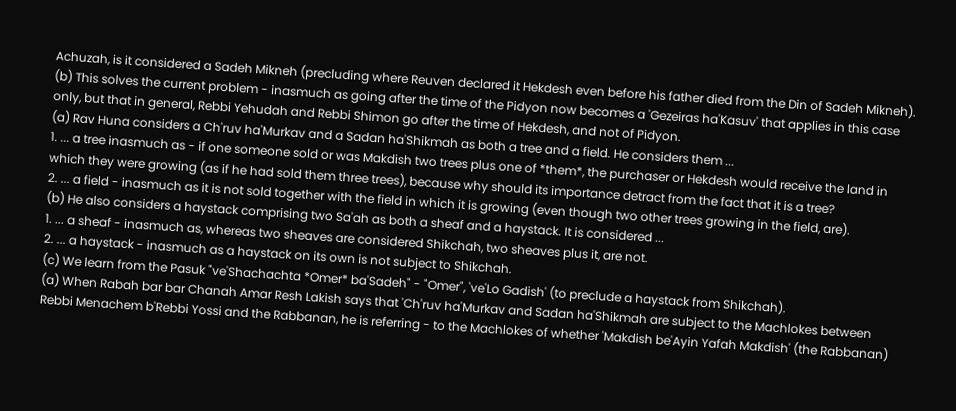Achuzah, is it considered a Sadeh Mikneh (precluding where Reuven declared it Hekdesh even before his father died from the Din of Sadeh Mikneh).
(b) This solves the current problem - inasmuch as going after the time of the Pidyon now becomes a 'Gezeiras ha'Kasuv' that applies in this case only, but that in general, Rebbi Yehudah and Rebbi Shimon go after the time of Hekdesh, and not of Pidyon.
(a) Rav Huna considers a Ch'ruv ha'Murkav and a Sadan ha'Shikmah as both a tree and a field. He considers them ...
1. ... a tree inasmuch as - if one someone sold or was Makdish two trees plus one of *them*, the purchaser or Hekdesh would receive the land in which they were growing (as if he had sold them three trees), because why should its importance detract from the fact that it is a tree?
2. ... a field - inasmuch as it is not sold together with the field in which it is growing (even though two other trees growing in the field, are).
(b) He also considers a haystack comprising two Sa'ah as both a sheaf and a haystack. It is considered ...
1. ... a sheaf - inasmuch as, whereas two sheaves are considered Shikchah, two sheaves plus it, are not.
2. ... a haystack - inasmuch as a haystack on its own is not subject to Shikchah.
(c) We learn from the Pasuk "ve'Shachachta *Omer* ba'Sadeh" - "Omer", 've'Lo Gadish' (to preclude a haystack from Shikchah).
(a) When Rabah bar bar Chanah Amar Resh Lakish says that 'Ch'ruv ha'Murkav and Sadan ha'Shikmah are subject to the Machlokes between Rebbi Menachem b'Rebbi Yossi and the Rabbanan, he is referring - to the Machlokes of whether 'Makdish be'Ayin Yafah Makdish' (the Rabbanan)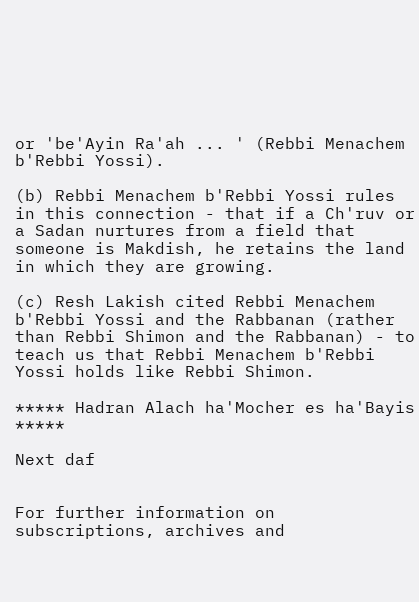or 'be'Ayin Ra'ah ... ' (Rebbi Menachem b'Rebbi Yossi).

(b) Rebbi Menachem b'Rebbi Yossi rules in this connection - that if a Ch'ruv or a Sadan nurtures from a field that someone is Makdish, he retains the land in which they are growing.

(c) Resh Lakish cited Rebbi Menachem b'Rebbi Yossi and the Rabbanan (rather than Rebbi Shimon and the Rabbanan) - to teach us that Rebbi Menachem b'Rebbi Yossi holds like Rebbi Shimon.

***** Hadran Alach ha'Mocher es ha'Bayis *****

Next daf


For further information on
subscriptions, archives and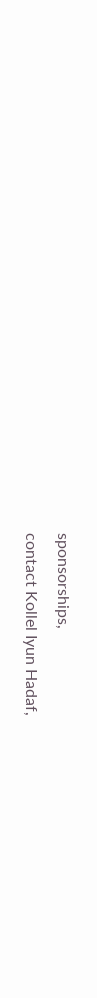sponsorships,
contact Kollel Iyun Hadaf,